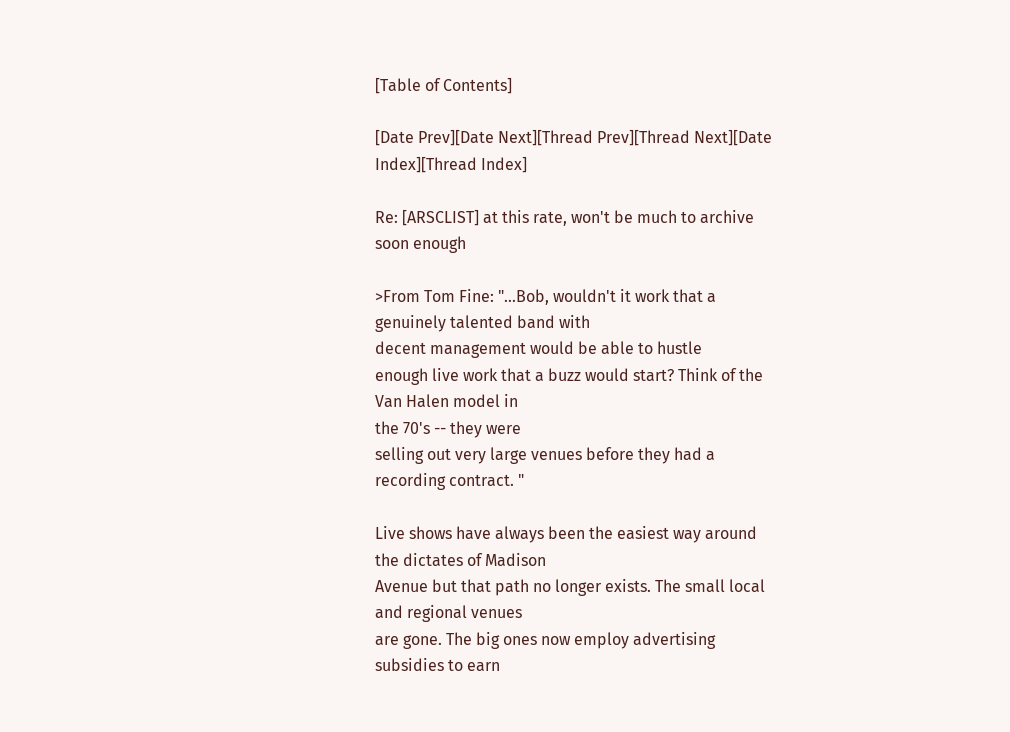[Table of Contents]

[Date Prev][Date Next][Thread Prev][Thread Next][Date Index][Thread Index]

Re: [ARSCLIST] at this rate, won't be much to archive soon enough

>From Tom Fine: "...Bob, wouldn't it work that a genuinely talented band with
decent management would be able to hustle
enough live work that a buzz would start? Think of the Van Halen model in
the 70's -- they were
selling out very large venues before they had a recording contract. "

Live shows have always been the easiest way around the dictates of Madison
Avenue but that path no longer exists. The small local and regional venues
are gone. The big ones now employ advertising subsidies to earn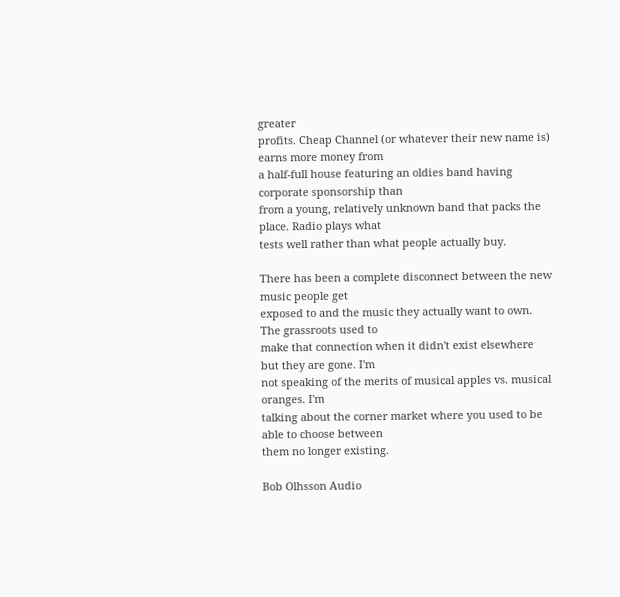greater
profits. Cheap Channel (or whatever their new name is) earns more money from
a half-full house featuring an oldies band having corporate sponsorship than
from a young, relatively unknown band that packs the place. Radio plays what
tests well rather than what people actually buy.

There has been a complete disconnect between the new music people get
exposed to and the music they actually want to own. The grassroots used to
make that connection when it didn't exist elsewhere but they are gone. I'm
not speaking of the merits of musical apples vs. musical oranges. I'm
talking about the corner market where you used to be able to choose between
them no longer existing.

Bob Olhsson Audio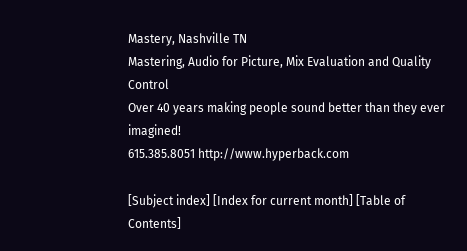Mastery, Nashville TN
Mastering, Audio for Picture, Mix Evaluation and Quality Control
Over 40 years making people sound better than they ever imagined!
615.385.8051 http://www.hyperback.com

[Subject index] [Index for current month] [Table of Contents]